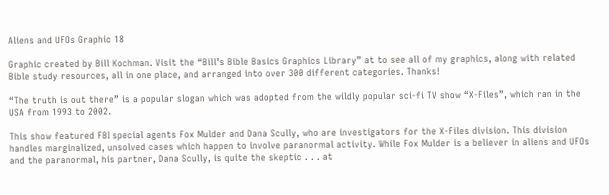Aliens and UFOs Graphic 18

Graphic created by Bill Kochman. Visit the “Bill’s Bible Basics Graphics Library” at to see all of my graphics, along with related Bible study resources, all in one place, and arranged into over 300 different categories. Thanks!

“The truth is out there” is a popular slogan which was adopted from the wildly popular sci-fi TV show “X-Files”, which ran in the USA from 1993 to 2002.

This show featured FBI special agents Fox Mulder and Dana Scully, who are investigators for the X-Files division. This division handles marginalized, unsolved cases which happen to involve paranormal activity. While Fox Mulder is a believer in aliens and UFOs and the paranormal, his partner, Dana Scully, is quite the skeptic . . . at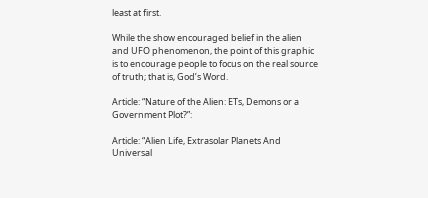least at first.

While the show encouraged belief in the alien and UFO phenomenon, the point of this graphic is to encourage people to focus on the real source of truth; that is, God’s Word.

Article: “Nature of the Alien: ETs, Demons or a Government Plot?”:

Article: “Alien Life, Extrasolar Planets And Universal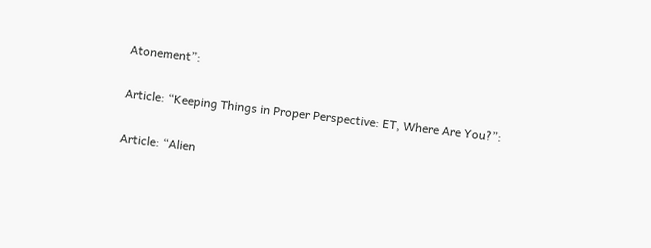Atonement”:

Article: “Keeping Things in Proper Perspective: ET, Where Are You?”:

Article: “Alien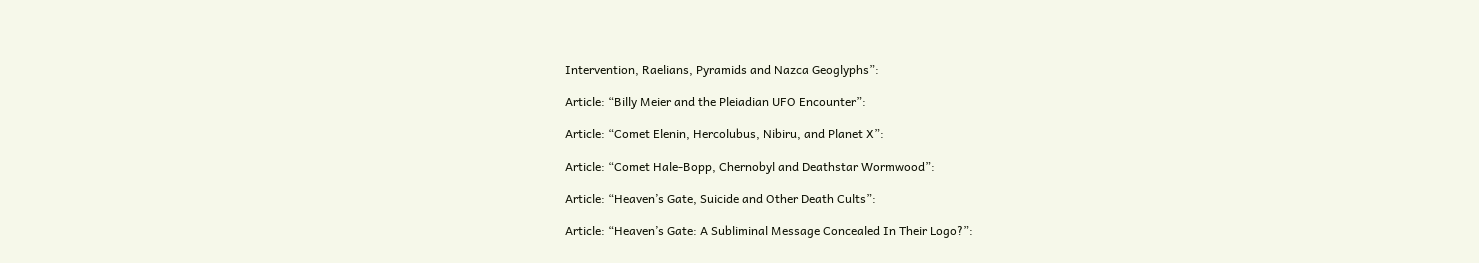Intervention, Raelians, Pyramids and Nazca Geoglyphs”:

Article: “Billy Meier and the Pleiadian UFO Encounter”:

Article: “Comet Elenin, Hercolubus, Nibiru, and Planet X”:

Article: “Comet Hale-Bopp, Chernobyl and Deathstar Wormwood”:

Article: “Heaven’s Gate, Suicide and Other Death Cults”:

Article: “Heaven’s Gate: A Subliminal Message Concealed In Their Logo?”: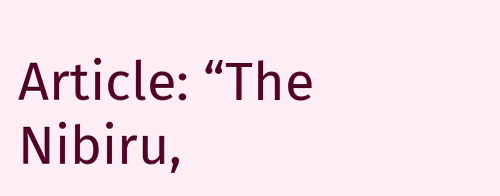Article: “The Nibiru,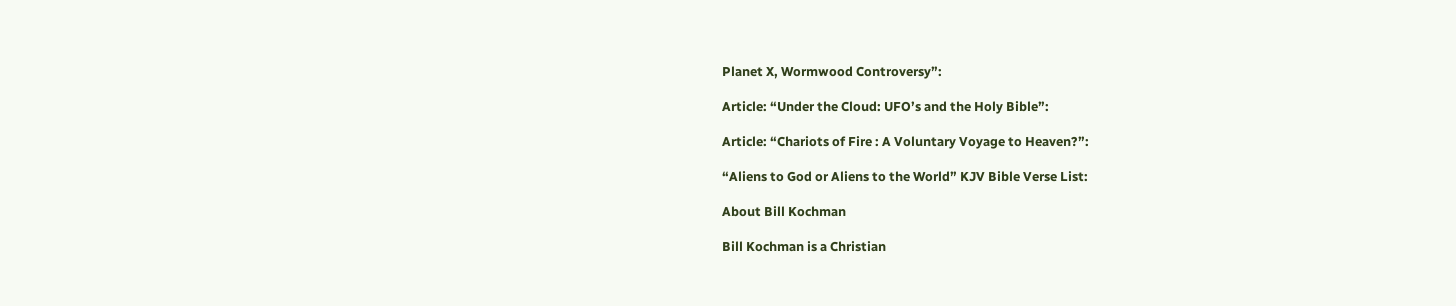Planet X, Wormwood Controversy”:

Article: “Under the Cloud: UFO’s and the Holy Bible”:

Article: “Chariots of Fire : A Voluntary Voyage to Heaven?”:

“Aliens to God or Aliens to the World” KJV Bible Verse List:

About Bill Kochman

Bill Kochman is a Christian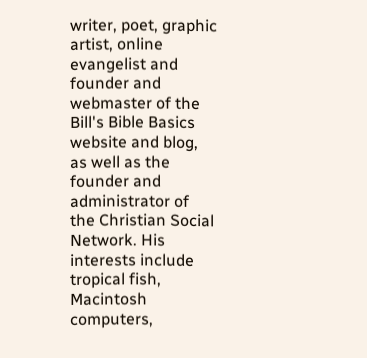writer, poet, graphic artist, online evangelist and founder and webmaster of the Bill's Bible Basics website and blog, as well as the founder and administrator of the Christian Social Network. His interests include tropical fish, Macintosh computers,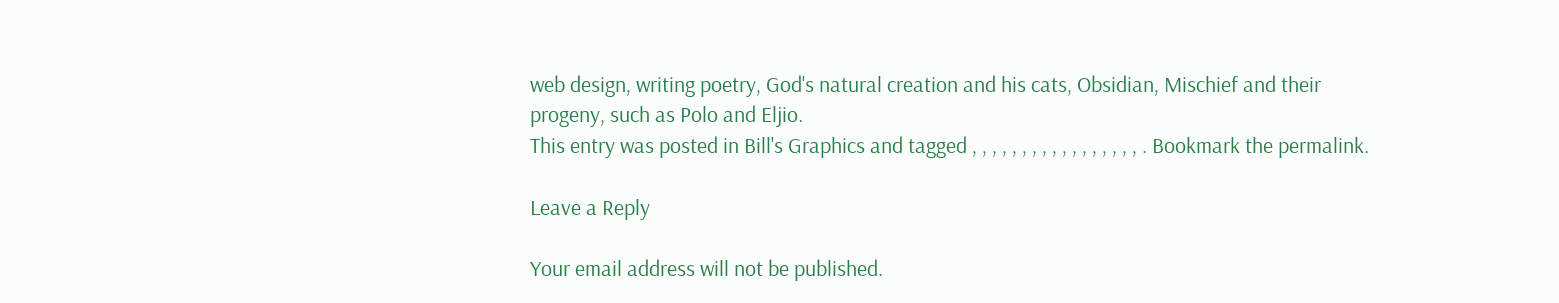web design, writing poetry, God's natural creation and his cats, Obsidian, Mischief and their progeny, such as Polo and Eljio.
This entry was posted in Bill's Graphics and tagged , , , , , , , , , , , , , , , , , . Bookmark the permalink.

Leave a Reply

Your email address will not be published.